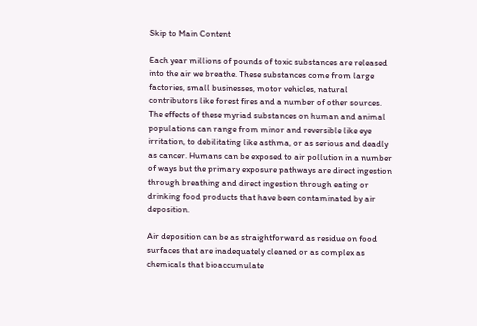Skip to Main Content

Each year millions of pounds of toxic substances are released into the air we breathe. These substances come from large factories, small businesses, motor vehicles, natural contributors like forest fires and a number of other sources. The effects of these myriad substances on human and animal populations can range from minor and reversible like eye irritation, to debilitating like asthma, or as serious and deadly as cancer. Humans can be exposed to air pollution in a number of ways but the primary exposure pathways are direct ingestion through breathing and direct ingestion through eating or drinking food products that have been contaminated by air deposition.

Air deposition can be as straightforward as residue on food surfaces that are inadequately cleaned or as complex as chemicals that bioaccumulate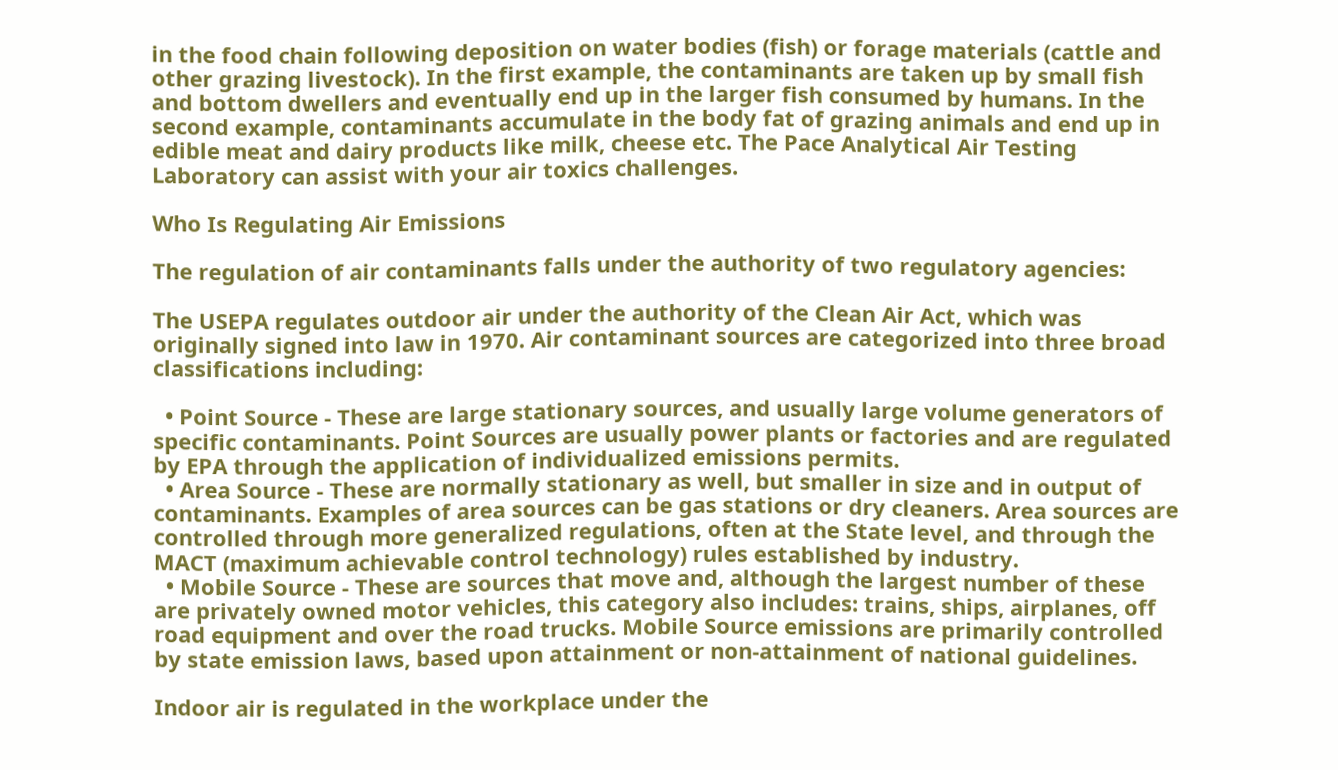in the food chain following deposition on water bodies (fish) or forage materials (cattle and other grazing livestock). In the first example, the contaminants are taken up by small fish and bottom dwellers and eventually end up in the larger fish consumed by humans. In the second example, contaminants accumulate in the body fat of grazing animals and end up in edible meat and dairy products like milk, cheese etc. The Pace Analytical Air Testing Laboratory can assist with your air toxics challenges.

Who Is Regulating Air Emissions

The regulation of air contaminants falls under the authority of two regulatory agencies:

The USEPA regulates outdoor air under the authority of the Clean Air Act, which was originally signed into law in 1970. Air contaminant sources are categorized into three broad classifications including:

  • Point Source - These are large stationary sources, and usually large volume generators of specific contaminants. Point Sources are usually power plants or factories and are regulated by EPA through the application of individualized emissions permits.
  • Area Source - These are normally stationary as well, but smaller in size and in output of contaminants. Examples of area sources can be gas stations or dry cleaners. Area sources are controlled through more generalized regulations, often at the State level, and through the MACT (maximum achievable control technology) rules established by industry.
  • Mobile Source - These are sources that move and, although the largest number of these are privately owned motor vehicles, this category also includes: trains, ships, airplanes, off road equipment and over the road trucks. Mobile Source emissions are primarily controlled by state emission laws, based upon attainment or non-attainment of national guidelines.

Indoor air is regulated in the workplace under the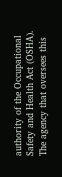authority of the Occupational Safety and Health Act (OSHA). The agency that oversees this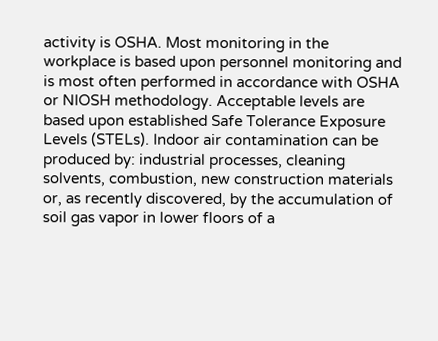activity is OSHA. Most monitoring in the workplace is based upon personnel monitoring and is most often performed in accordance with OSHA or NIOSH methodology. Acceptable levels are based upon established Safe Tolerance Exposure Levels (STELs). Indoor air contamination can be produced by: industrial processes, cleaning solvents, combustion, new construction materials or, as recently discovered, by the accumulation of soil gas vapor in lower floors of a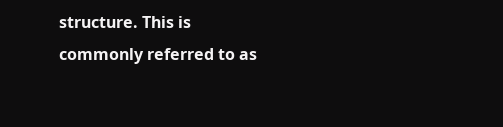structure. This is commonly referred to as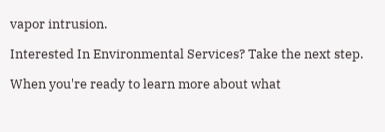vapor intrusion.

Interested In Environmental Services? Take the next step.

When you're ready to learn more about what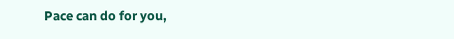Pace can do for you,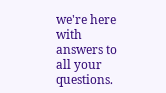we're here with answers to all your questions.